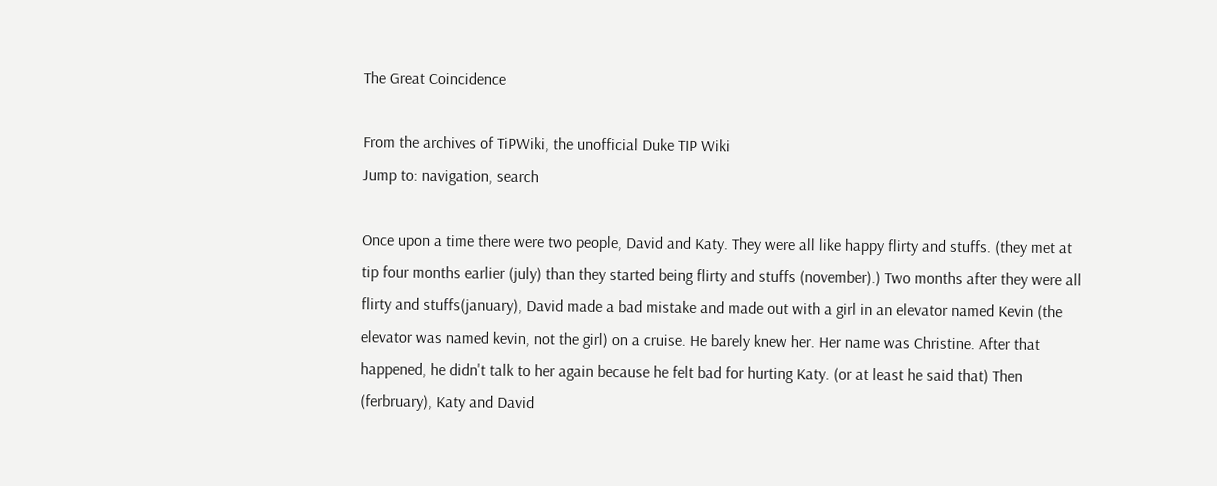The Great Coincidence

From the archives of TiPWiki, the unofficial Duke TIP Wiki
Jump to: navigation, search

Once upon a time there were two people, David and Katy. They were all like happy flirty and stuffs. (they met at tip four months earlier (july) than they started being flirty and stuffs (november).) Two months after they were all flirty and stuffs(january), David made a bad mistake and made out with a girl in an elevator named Kevin (the elevator was named kevin, not the girl) on a cruise. He barely knew her. Her name was Christine. After that happened, he didn't talk to her again because he felt bad for hurting Katy. (or at least he said that) Then (ferbruary), Katy and David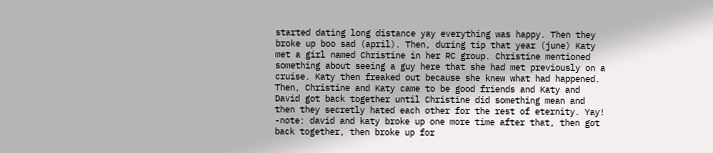started dating long distance yay everything was happy. Then they broke up boo sad (april). Then, during tip that year (june) Katy met a girl named Christine in her RC group. Christine mentioned something about seeing a guy here that she had met previously on a cruise. Katy then freaked out because she knew what had happened. Then, Christine and Katy came to be good friends and Katy and David got back together until Christine did something mean and then they secretly hated each other for the rest of eternity. Yay! -note: david and katy broke up one more time after that, then got back together, then broke up for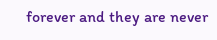forever and they are never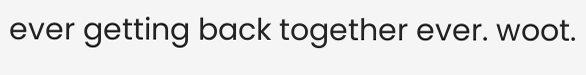ever getting back together ever. woot.